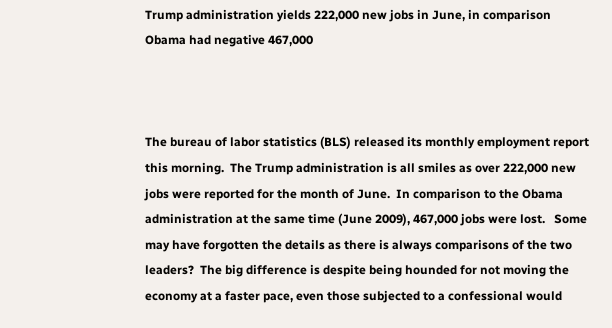Trump administration yields 222,000 new jobs in June, in comparison Obama had negative 467,000



The bureau of labor statistics (BLS) released its monthly employment report this morning.  The Trump administration is all smiles as over 222,000 new jobs were reported for the month of June.  In comparison to the Obama administration at the same time (June 2009), 467,000 jobs were lost.   Some may have forgotten the details as there is always comparisons of the two leaders?  The big difference is despite being hounded for not moving the economy at a faster pace, even those subjected to a confessional would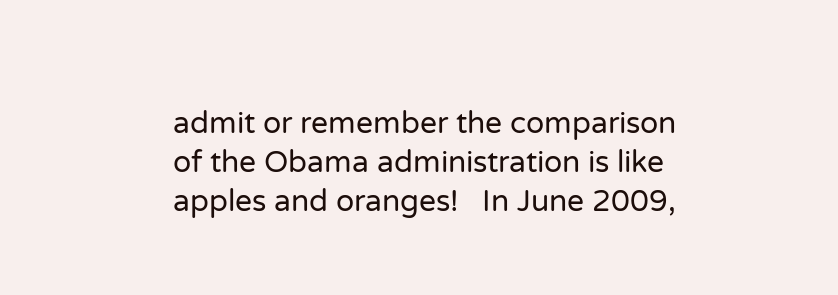admit or remember the comparison of the Obama administration is like apples and oranges!   In June 2009,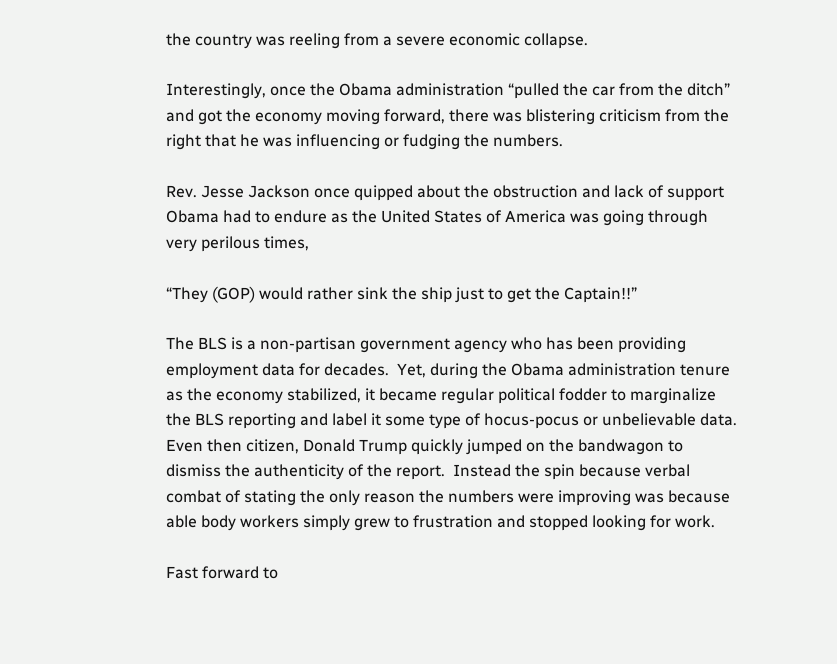the country was reeling from a severe economic collapse.

Interestingly, once the Obama administration “pulled the car from the ditch” and got the economy moving forward, there was blistering criticism from the right that he was influencing or fudging the numbers.

Rev. Jesse Jackson once quipped about the obstruction and lack of support Obama had to endure as the United States of America was going through very perilous times,

“They (GOP) would rather sink the ship just to get the Captain!!”

The BLS is a non-partisan government agency who has been providing employment data for decades.  Yet, during the Obama administration tenure as the economy stabilized, it became regular political fodder to marginalize the BLS reporting and label it some type of hocus-pocus or unbelievable data.  Even then citizen, Donald Trump quickly jumped on the bandwagon to dismiss the authenticity of the report.  Instead the spin because verbal combat of stating the only reason the numbers were improving was because able body workers simply grew to frustration and stopped looking for work.

Fast forward to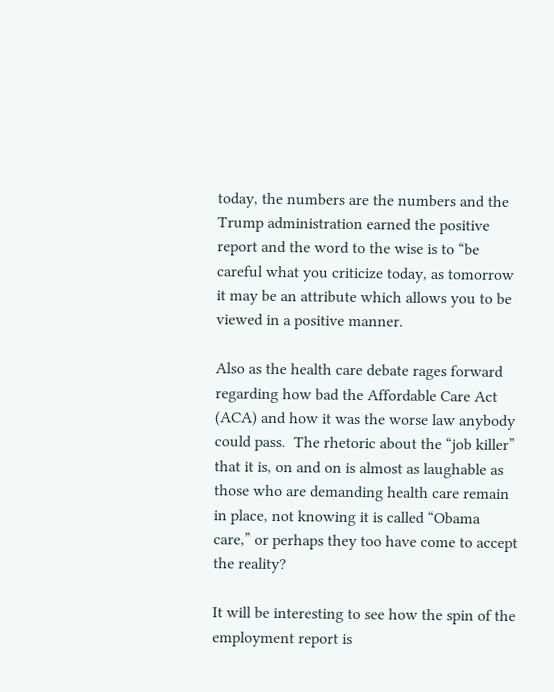today, the numbers are the numbers and the Trump administration earned the positive report and the word to the wise is to “be careful what you criticize today, as tomorrow it may be an attribute which allows you to be viewed in a positive manner.

Also as the health care debate rages forward regarding how bad the Affordable Care Act (ACA) and how it was the worse law anybody could pass.  The rhetoric about the “job killer” that it is, on and on is almost as laughable as those who are demanding health care remain in place, not knowing it is called “Obama care,” or perhaps they too have come to accept the reality?

It will be interesting to see how the spin of the employment report is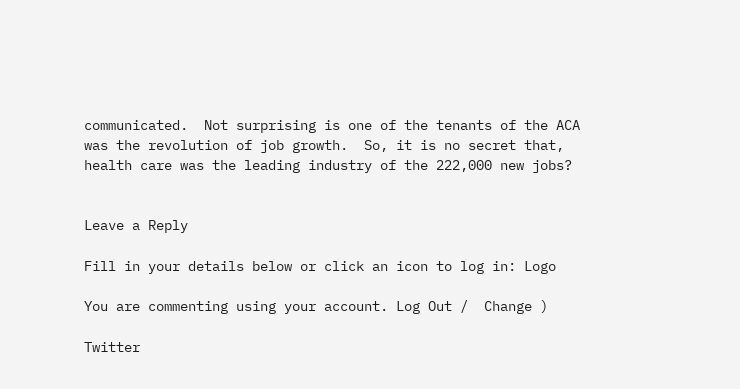communicated.  Not surprising is one of the tenants of the ACA was the revolution of job growth.  So, it is no secret that, health care was the leading industry of the 222,000 new jobs?


Leave a Reply

Fill in your details below or click an icon to log in: Logo

You are commenting using your account. Log Out /  Change )

Twitter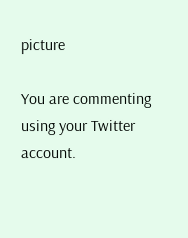picture

You are commenting using your Twitter account.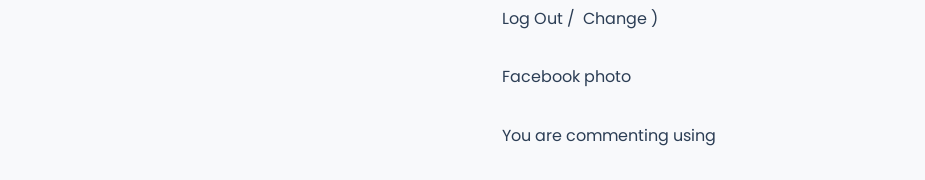Log Out /  Change )

Facebook photo

You are commenting using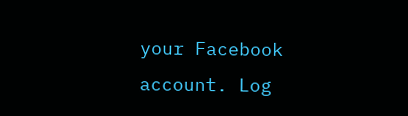your Facebook account. Log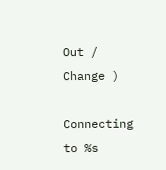Out /  Change )

Connecting to %s